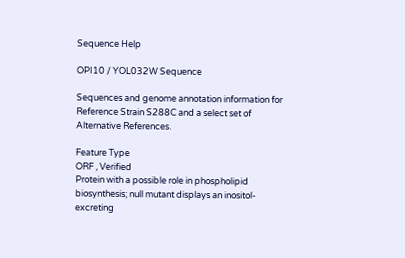Sequence Help

OPI10 / YOL032W Sequence

Sequences and genome annotation information for Reference Strain S288C and a select set of Alternative References.

Feature Type
ORF , Verified
Protein with a possible role in phospholipid biosynthesis; null mutant displays an inositol-excreting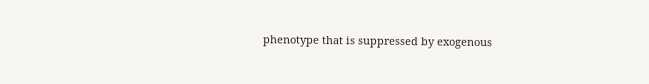phenotype that is suppressed by exogenous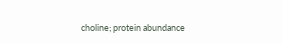choline; protein abundance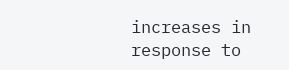increases in response to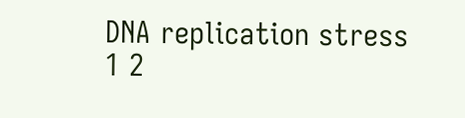DNA replication stress 1 2